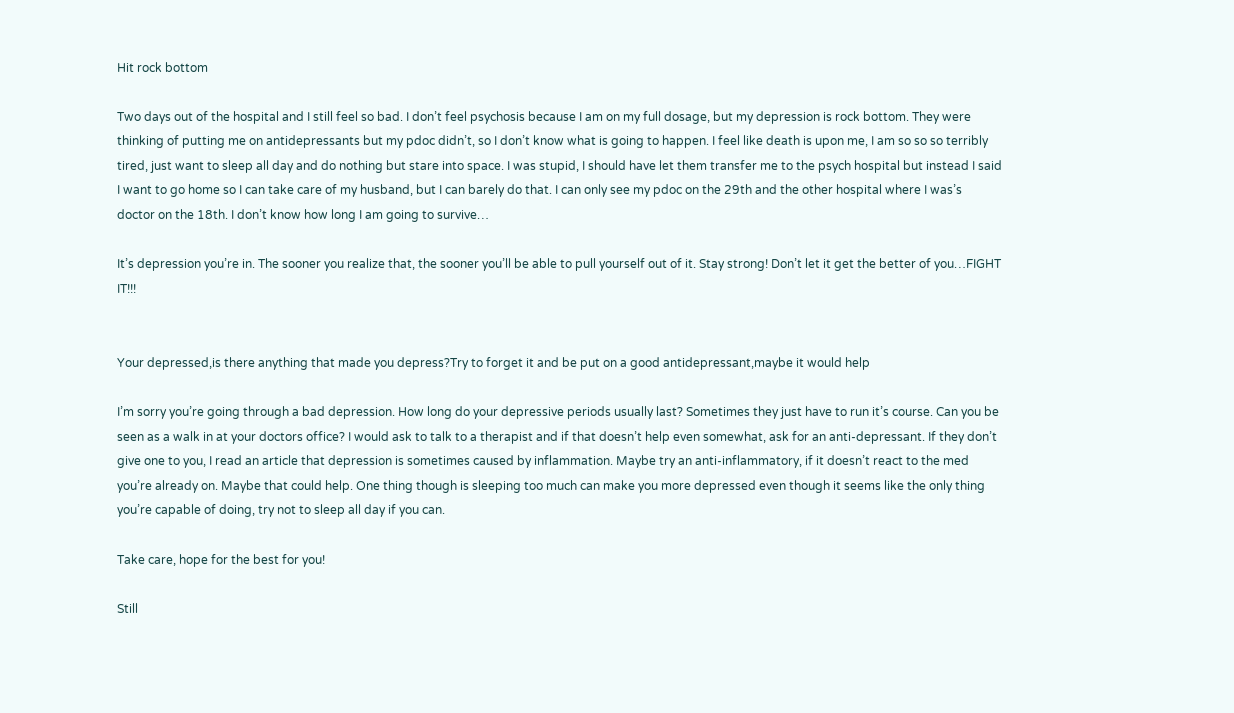Hit rock bottom

Two days out of the hospital and I still feel so bad. I don’t feel psychosis because I am on my full dosage, but my depression is rock bottom. They were thinking of putting me on antidepressants but my pdoc didn’t, so I don’t know what is going to happen. I feel like death is upon me, I am so so so terribly tired, just want to sleep all day and do nothing but stare into space. I was stupid, I should have let them transfer me to the psych hospital but instead I said I want to go home so I can take care of my husband, but I can barely do that. I can only see my pdoc on the 29th and the other hospital where I was’s doctor on the 18th. I don’t know how long I am going to survive…

It’s depression you’re in. The sooner you realize that, the sooner you’ll be able to pull yourself out of it. Stay strong! Don’t let it get the better of you…FIGHT IT!!!


Your depressed,is there anything that made you depress?Try to forget it and be put on a good antidepressant,maybe it would help

I’m sorry you’re going through a bad depression. How long do your depressive periods usually last? Sometimes they just have to run it’s course. Can you be seen as a walk in at your doctors office? I would ask to talk to a therapist and if that doesn’t help even somewhat, ask for an anti-depressant. If they don’t give one to you, I read an article that depression is sometimes caused by inflammation. Maybe try an anti-inflammatory, if it doesn’t react to the med you’re already on. Maybe that could help. One thing though is sleeping too much can make you more depressed even though it seems like the only thing you’re capable of doing, try not to sleep all day if you can.

Take care, hope for the best for you!

Still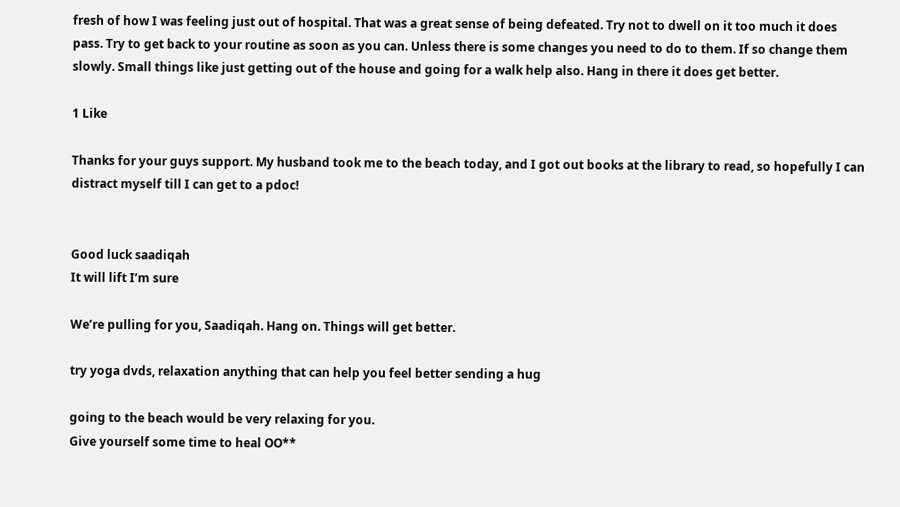fresh of how I was feeling just out of hospital. That was a great sense of being defeated. Try not to dwell on it too much it does pass. Try to get back to your routine as soon as you can. Unless there is some changes you need to do to them. If so change them slowly. Small things like just getting out of the house and going for a walk help also. Hang in there it does get better.

1 Like

Thanks for your guys support. My husband took me to the beach today, and I got out books at the library to read, so hopefully I can distract myself till I can get to a pdoc!


Good luck saadiqah
It will lift I’m sure

We’re pulling for you, Saadiqah. Hang on. Things will get better.

try yoga dvds, relaxation anything that can help you feel better sending a hug

going to the beach would be very relaxing for you.
Give yourself some time to heal OO**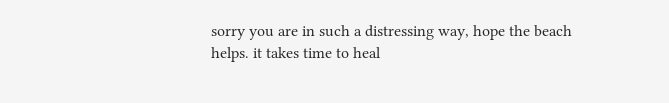sorry you are in such a distressing way, hope the beach helps. it takes time to heal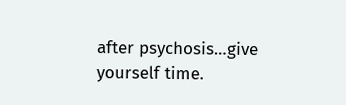after psychosis…give yourself time.